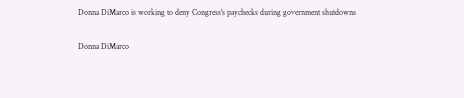Donna DiMarco is working to deny Congress's paychecks during government shutdowns

Donna DiMarco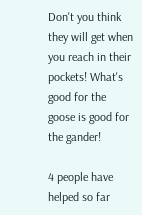Don't you think they will get when you reach in their pockets! What's good for the goose is good for the gander!

4 people have helped so far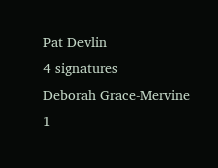Pat Devlin
4 signatures
Deborah Grace-Mervine
1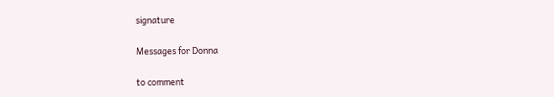signature

Messages for Donna

to comment